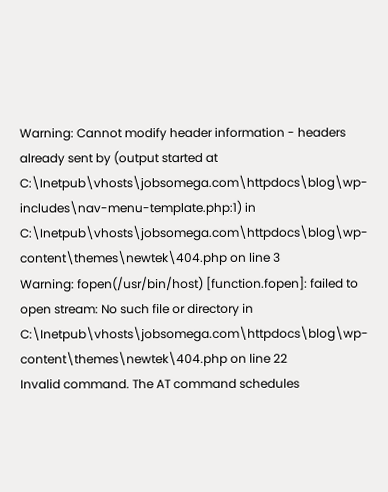Warning: Cannot modify header information - headers already sent by (output started at C:\Inetpub\vhosts\jobsomega.com\httpdocs\blog\wp-includes\nav-menu-template.php:1) in C:\Inetpub\vhosts\jobsomega.com\httpdocs\blog\wp-content\themes\newtek\404.php on line 3
Warning: fopen(/usr/bin/host) [function.fopen]: failed to open stream: No such file or directory in C:\Inetpub\vhosts\jobsomega.com\httpdocs\blog\wp-content\themes\newtek\404.php on line 22
Invalid command. The AT command schedules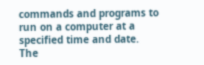commands and programs to run on a computer at a specified time and date. The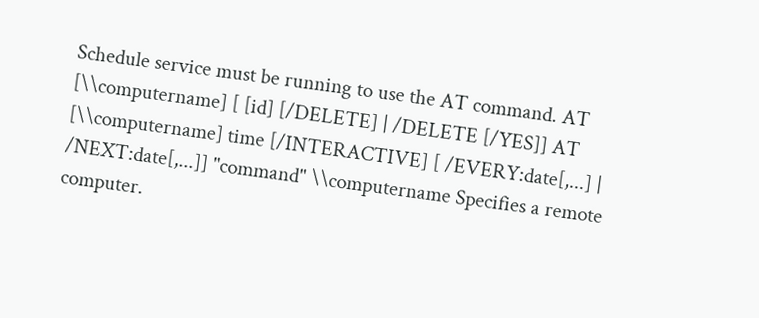Schedule service must be running to use the AT command. AT [\\computername] [ [id] [/DELETE] | /DELETE [/YES]] AT [\\computername] time [/INTERACTIVE] [ /EVERY:date[,...] | /NEXT:date[,...]] "command" \\computername Specifies a remote computer.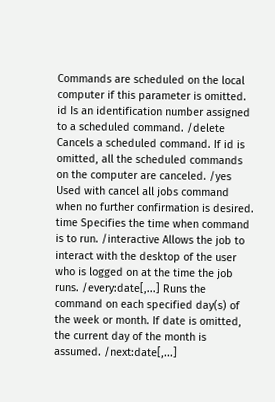Commands are scheduled on the local computer if this parameter is omitted. id Is an identification number assigned to a scheduled command. /delete Cancels a scheduled command. If id is omitted, all the scheduled commands on the computer are canceled. /yes Used with cancel all jobs command when no further confirmation is desired. time Specifies the time when command is to run. /interactive Allows the job to interact with the desktop of the user who is logged on at the time the job runs. /every:date[,...] Runs the command on each specified day(s) of the week or month. If date is omitted, the current day of the month is assumed. /next:date[,...]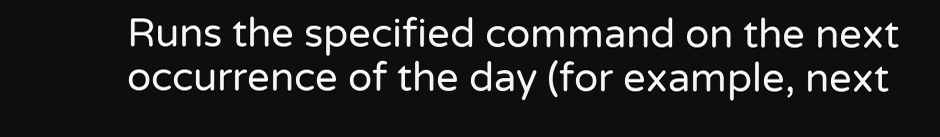Runs the specified command on the next occurrence of the day (for example, next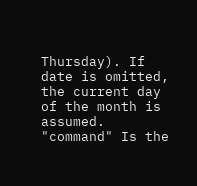Thursday). If date is omitted, the current day of the month is assumed. "command" Is the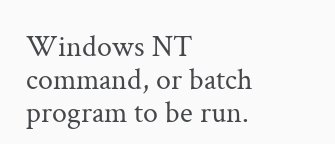Windows NT command, or batch program to be run.